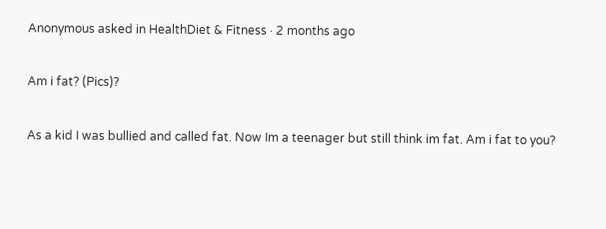Anonymous asked in HealthDiet & Fitness · 2 months ago

Am i fat? (Pics)?

As a kid I was bullied and called fat. Now Im a teenager but still think im fat. Am i fat to you?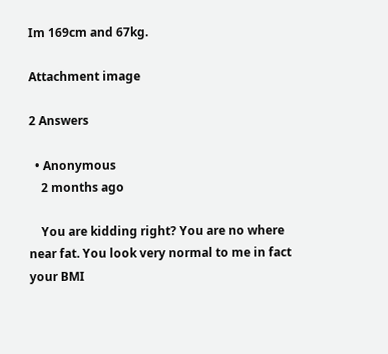Im 169cm and 67kg.

Attachment image

2 Answers

  • Anonymous
    2 months ago

    You are kidding right? You are no where near fat. You look very normal to me in fact your BMI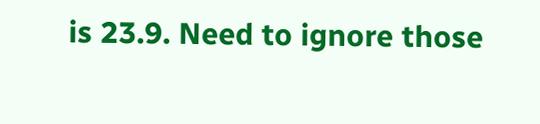is 23.9. Need to ignore those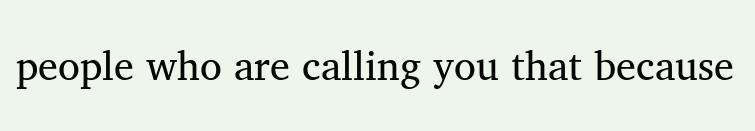people who are calling you that because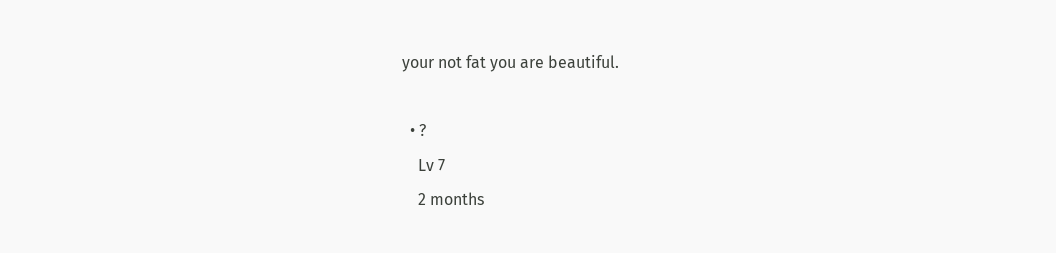your not fat you are beautiful.

  • ?
    Lv 7
    2 months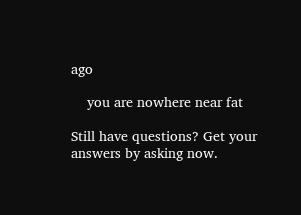ago

    you are nowhere near fat

Still have questions? Get your answers by asking now.